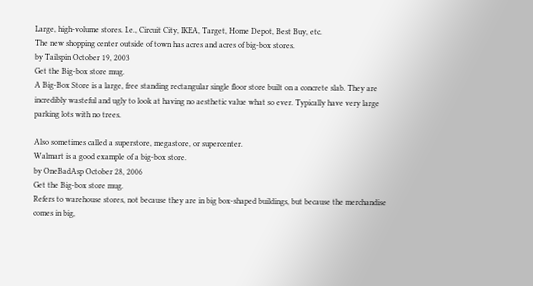Large, high-volume stores. I.e., Circuit City, IKEA, Target, Home Depot, Best Buy, etc.
The new shopping center outside of town has acres and acres of big-box stores.
by Tailspin October 19, 2003
Get the Big-box store mug.
A Big-Box Store is a large, free standing rectangular single floor store built on a concrete slab. They are incredibly wasteful and ugly to look at having no aesthetic value what so ever. Typically have very large parking lots with no trees.

Also sometimes called a superstore, megastore, or supercenter.
Walmart is a good example of a big-box store.
by OneBadAsp October 28, 2006
Get the Big-box store mug.
Refers to warehouse stores, not because they are in big box-shaped buildings, but because the merchandise comes in big,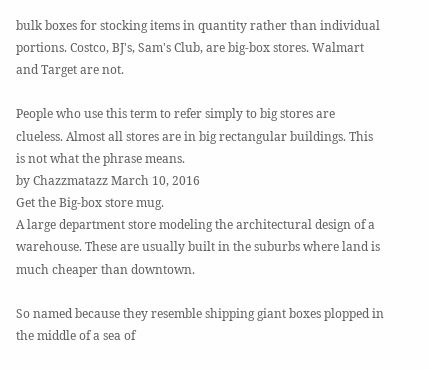bulk boxes for stocking items in quantity rather than individual portions. Costco, BJ's, Sam's Club, are big-box stores. Walmart and Target are not.

People who use this term to refer simply to big stores are clueless. Almost all stores are in big rectangular buildings. This is not what the phrase means.
by Chazzmatazz March 10, 2016
Get the Big-box store mug.
A large department store modeling the architectural design of a warehouse. These are usually built in the suburbs where land is much cheaper than downtown.

So named because they resemble shipping giant boxes plopped in the middle of a sea of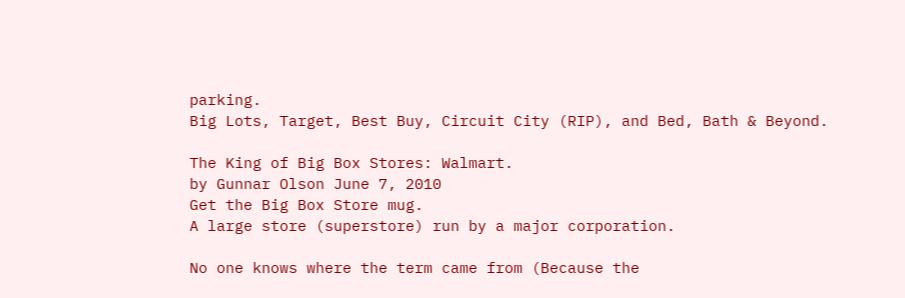parking.
Big Lots, Target, Best Buy, Circuit City (RIP), and Bed, Bath & Beyond.

The King of Big Box Stores: Walmart.
by Gunnar Olson June 7, 2010
Get the Big Box Store mug.
A large store (superstore) run by a major corporation.

No one knows where the term came from (Because the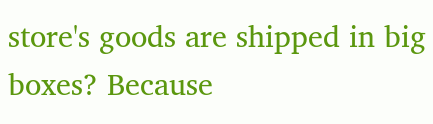store's goods are shipped in big boxes? Because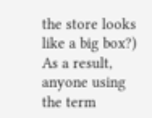the store looks like a big box?) As a result, anyone using the term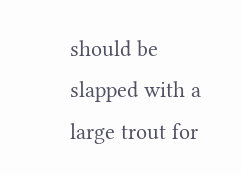should be slapped with a large trout for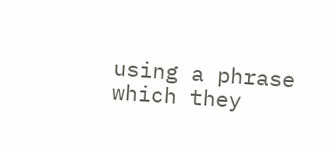using a phrase which they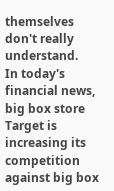themselves don't really understand.
In today's financial news, big box store Target is increasing its competition against big box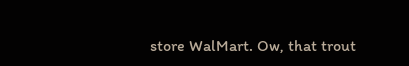store WalMart. Ow, that trout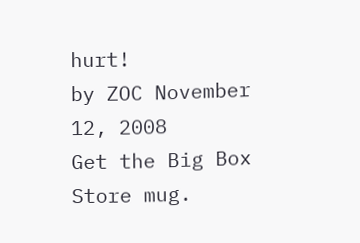hurt!
by ZOC November 12, 2008
Get the Big Box Store mug.